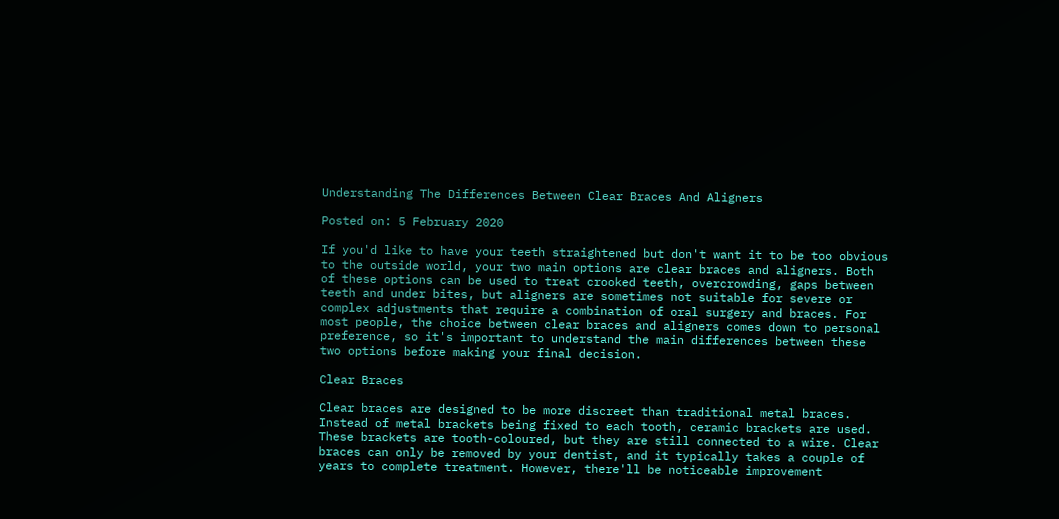Understanding The Differences Between Clear Braces And Aligners

Posted on: 5 February 2020

If you'd like to have your teeth straightened but don't want it to be too obvious to the outside world, your two main options are clear braces and aligners. Both of these options can be used to treat crooked teeth, overcrowding, gaps between teeth and under bites, but aligners are sometimes not suitable for severe or complex adjustments that require a combination of oral surgery and braces. For most people, the choice between clear braces and aligners comes down to personal preference, so it's important to understand the main differences between these two options before making your final decision.

Clear Braces

Clear braces are designed to be more discreet than traditional metal braces. Instead of metal brackets being fixed to each tooth, ceramic brackets are used. These brackets are tooth-coloured, but they are still connected to a wire. Clear braces can only be removed by your dentist, and it typically takes a couple of years to complete treatment. However, there'll be noticeable improvement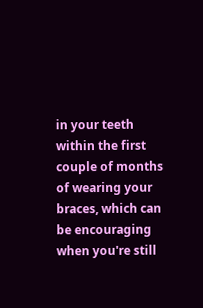in your teeth within the first couple of months of wearing your braces, which can be encouraging when you're still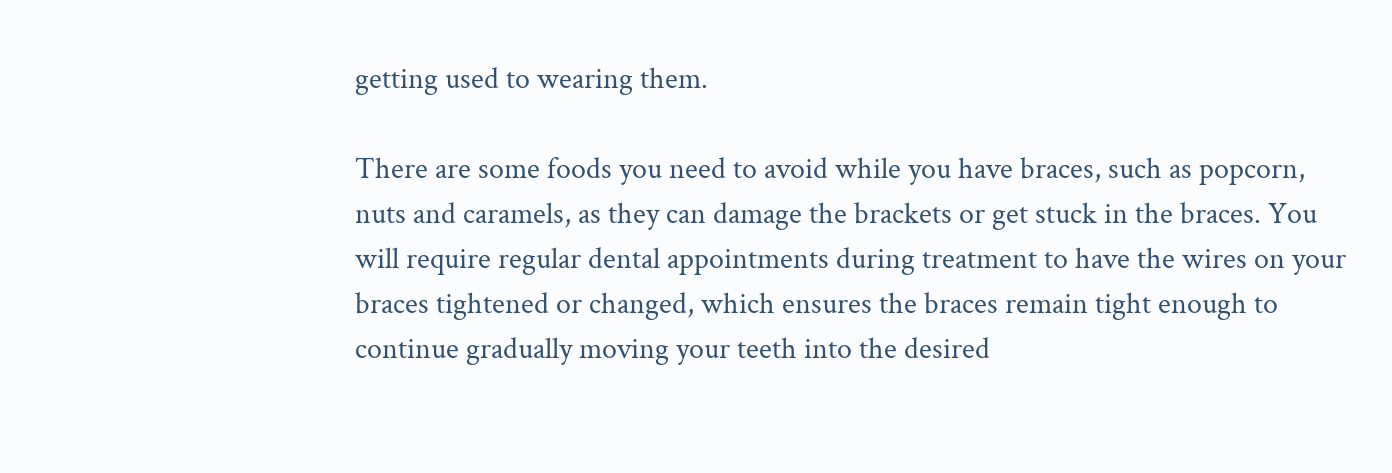getting used to wearing them.

There are some foods you need to avoid while you have braces, such as popcorn, nuts and caramels, as they can damage the brackets or get stuck in the braces. You will require regular dental appointments during treatment to have the wires on your braces tightened or changed, which ensures the braces remain tight enough to continue gradually moving your teeth into the desired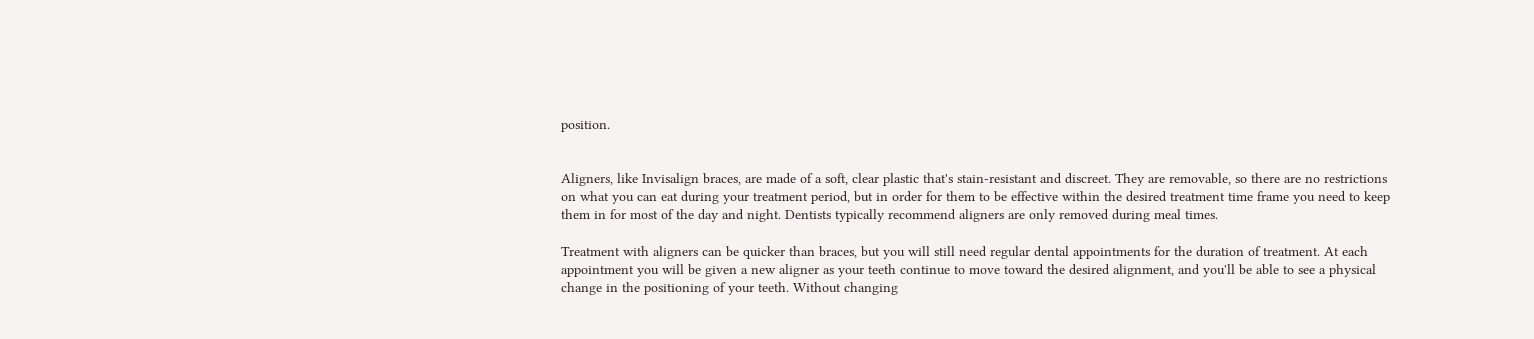position.


Aligners, like Invisalign braces, are made of a soft, clear plastic that's stain-resistant and discreet. They are removable, so there are no restrictions on what you can eat during your treatment period, but in order for them to be effective within the desired treatment time frame you need to keep them in for most of the day and night. Dentists typically recommend aligners are only removed during meal times.

Treatment with aligners can be quicker than braces, but you will still need regular dental appointments for the duration of treatment. At each appointment you will be given a new aligner as your teeth continue to move toward the desired alignment, and you'll be able to see a physical change in the positioning of your teeth. Without changing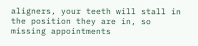aligners, your teeth will stall in the position they are in, so missing appointments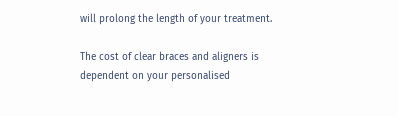will prolong the length of your treatment.

The cost of clear braces and aligners is dependent on your personalised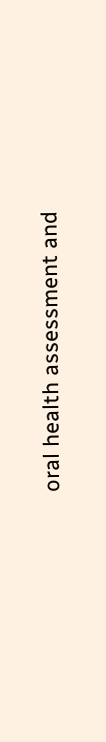oral health assessment and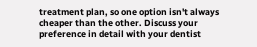treatment plan, so one option isn't always cheaper than the other. Discuss your preference in detail with your dentist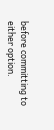before committing to either option.